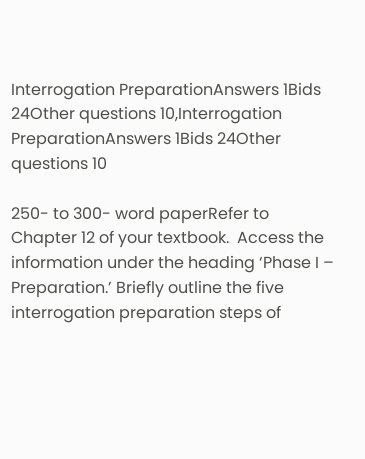Interrogation PreparationAnswers 1Bids 24Other questions 10,Interrogation PreparationAnswers 1Bids 24Other questions 10

250- to 300- word paperRefer to Chapter 12 of your textbook.  Access the information under the heading ‘Phase I – Preparation.’ Briefly outline the five interrogation preparation steps of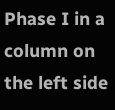Phase I in a column on the left side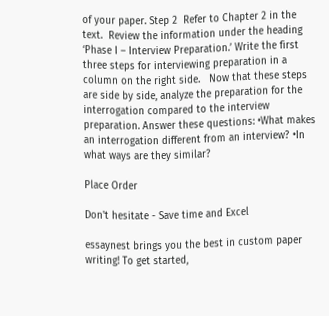of your paper. Step 2  Refer to Chapter 2 in the text.  Review the information under the heading ‘Phase I – Interview Preparation.’ Write the first three steps for interviewing preparation in a column on the right side.   Now that these steps are side by side, analyze the preparation for the interrogation compared to the interview preparation. Answer these questions: •What makes an interrogation different from an interview? •In what ways are they similar?

Place Order

Don't hesitate - Save time and Excel

essaynest brings you the best in custom paper writing! To get started,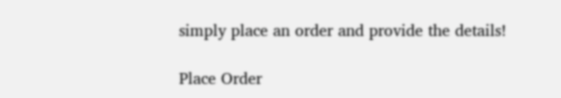simply place an order and provide the details!

Place Order